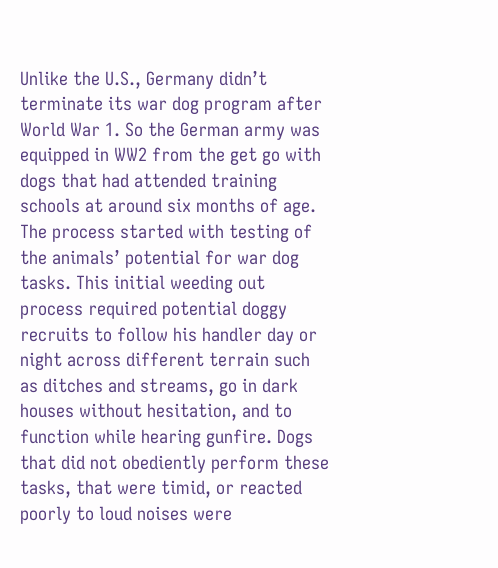Unlike the U.S., Germany didn’t terminate its war dog program after World War 1. So the German army was equipped in WW2 from the get go with dogs that had attended training schools at around six months of age. The process started with testing of the animals’ potential for war dog tasks. This initial weeding out process required potential doggy recruits to follow his handler day or night across different terrain such as ditches and streams, go in dark houses without hesitation, and to function while hearing gunfire. Dogs that did not obediently perform these tasks, that were timid, or reacted poorly to loud noises were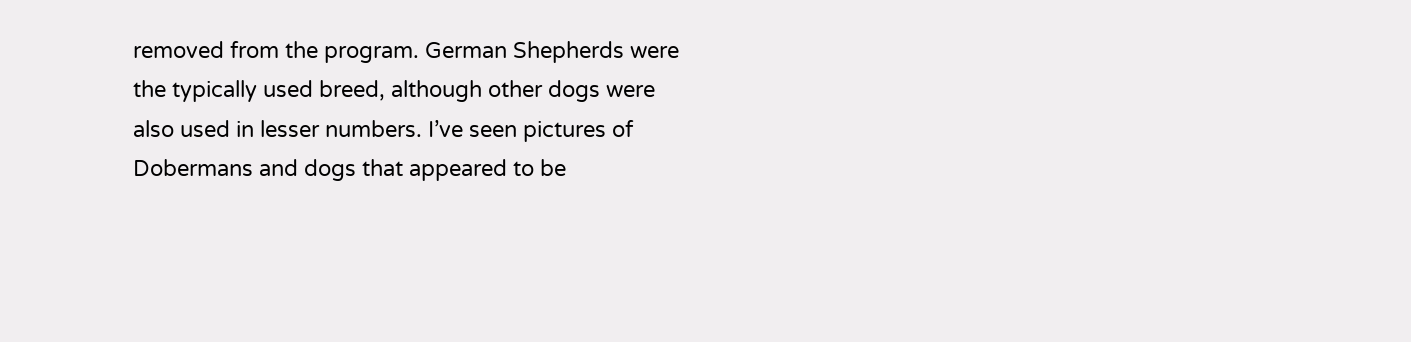removed from the program. German Shepherds were the typically used breed, although other dogs were also used in lesser numbers. I’ve seen pictures of Dobermans and dogs that appeared to be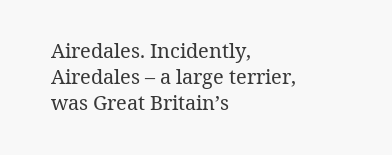Airedales. Incidently, Airedales – a large terrier, was Great Britain’s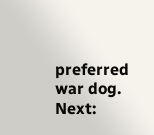preferred war dog. Next: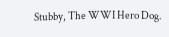Stubby, The WWI Hero Dog.